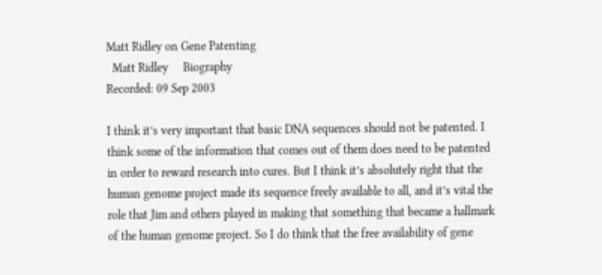Matt Ridley on Gene Patenting
  Matt Ridley     Biography
Recorded: 09 Sep 2003

I think it’s very important that basic DNA sequences should not be patented. I think some of the information that comes out of them does need to be patented in order to reward research into cures. But I think it’s absolutely right that the human genome project made its sequence freely available to all, and it’s vital the role that Jim and others played in making that something that became a hallmark of the human genome project. So I do think that the free availability of gene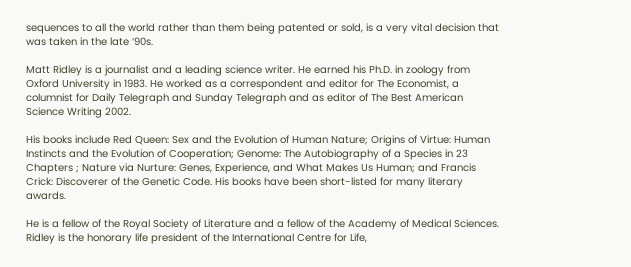sequences to all the world rather than them being patented or sold, is a very vital decision that was taken in the late ‘90s.

Matt Ridley is a journalist and a leading science writer. He earned his Ph.D. in zoology from Oxford University in 1983. He worked as a correspondent and editor for The Economist, a columnist for Daily Telegraph and Sunday Telegraph and as editor of The Best American Science Writing 2002.

His books include Red Queen: Sex and the Evolution of Human Nature; Origins of Virtue: Human Instincts and the Evolution of Cooperation; Genome: The Autobiography of a Species in 23 Chapters ; Nature via Nurture: Genes, Experience, and What Makes Us Human; and Francis Crick: Discoverer of the Genetic Code. His books have been short-listed for many literary awards.

He is a fellow of the Royal Society of Literature and a fellow of the Academy of Medical Sciences. Ridley is the honorary life president of the International Centre for Life,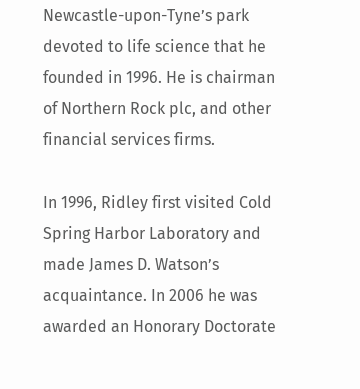Newcastle-upon-Tyne’s park devoted to life science that he founded in 1996. He is chairman of Northern Rock plc, and other financial services firms.

In 1996, Ridley first visited Cold Spring Harbor Laboratory and made James D. Watson’s acquaintance. In 2006 he was awarded an Honorary Doctorate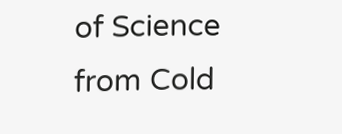of Science from Cold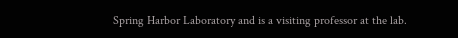Spring Harbor Laboratory and is a visiting professor at the lab.